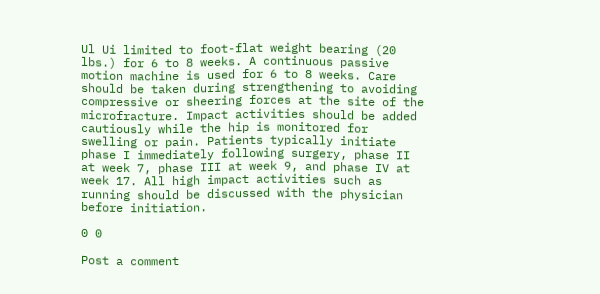Ul Ui limited to foot-flat weight bearing (20 lbs.) for 6 to 8 weeks. A continuous passive motion machine is used for 6 to 8 weeks. Care should be taken during strengthening to avoiding compressive or sheering forces at the site of the microfracture. Impact activities should be added cautiously while the hip is monitored for swelling or pain. Patients typically initiate phase I immediately following surgery, phase II at week 7, phase III at week 9, and phase IV at week 17. All high impact activities such as running should be discussed with the physician before initiation.

0 0

Post a comment